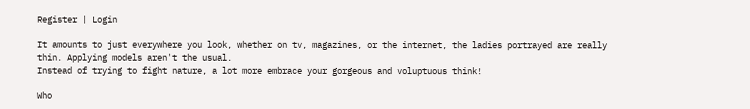Register | Login

It amounts to just everywhere you look, whether on tv, magazines, or the internet, the ladies portrayed are really thin. Applying models aren't the usual.
Instead of trying to fight nature, a lot more embrace your gorgeous and voluptuous think!

Who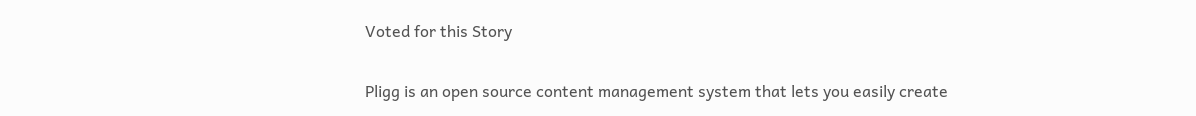Voted for this Story

Pligg is an open source content management system that lets you easily create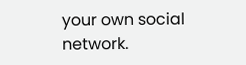your own social network.